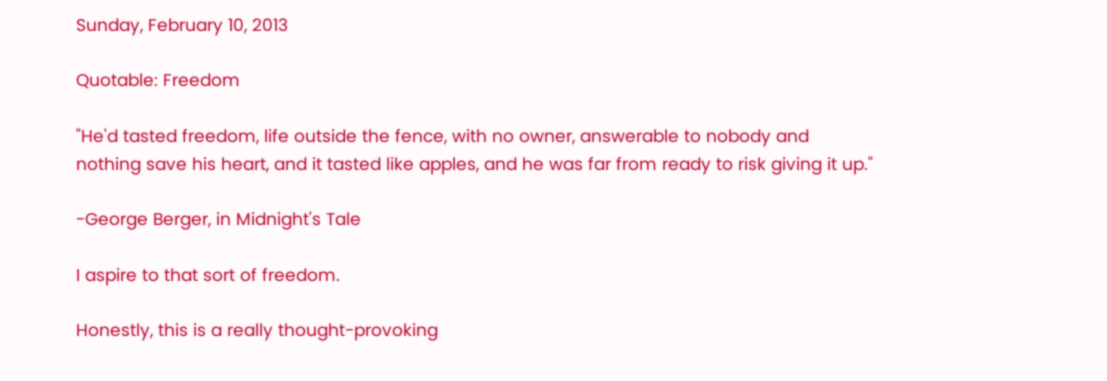Sunday, February 10, 2013

Quotable: Freedom

"He'd tasted freedom, life outside the fence, with no owner, answerable to nobody and nothing save his heart, and it tasted like apples, and he was far from ready to risk giving it up."

-George Berger, in Midnight's Tale

I aspire to that sort of freedom.

Honestly, this is a really thought-provoking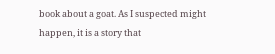book about a goat. As I suspected might happen, it is a story that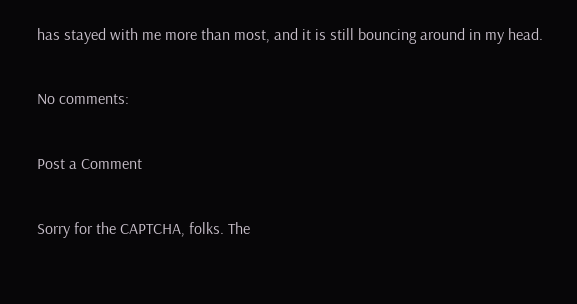has stayed with me more than most, and it is still bouncing around in my head.

No comments:

Post a Comment

Sorry for the CAPTCHA, folks. The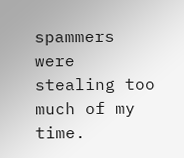spammers were stealing too much of my time.